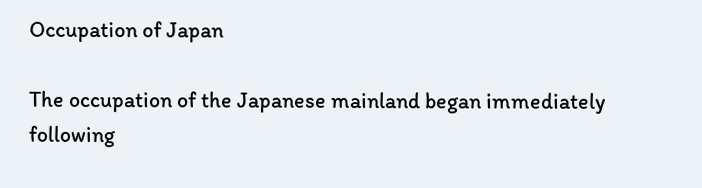Occupation of Japan

The occupation of the Japanese mainland began immediately following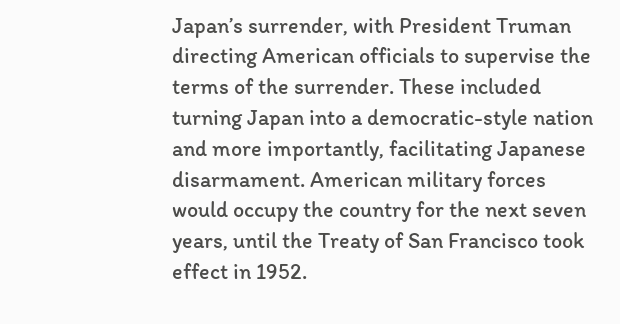Japan’s surrender, with President Truman directing American officials to supervise the terms of the surrender. These included turning Japan into a democratic-style nation and more importantly, facilitating Japanese disarmament. American military forces would occupy the country for the next seven years, until the Treaty of San Francisco took effect in 1952.